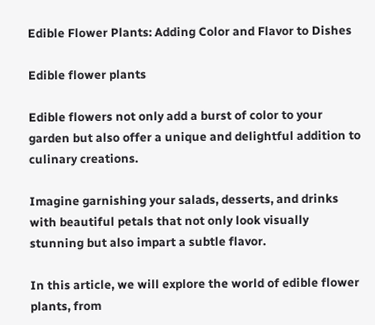Edible Flower Plants: Adding Color and Flavor to Dishes

Edible flower plants

Edible flowers not only add a burst of color to your garden but also offer a unique and delightful addition to culinary creations.

Imagine garnishing your salads, desserts, and drinks with beautiful petals that not only look visually stunning but also impart a subtle flavor.

In this article, we will explore the world of edible flower plants, from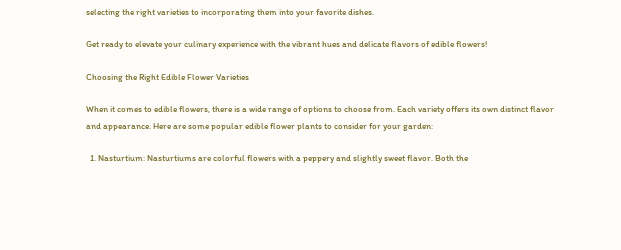selecting the right varieties to incorporating them into your favorite dishes.

Get ready to elevate your culinary experience with the vibrant hues and delicate flavors of edible flowers!

Choosing the Right Edible Flower Varieties

When it comes to edible flowers, there is a wide range of options to choose from. Each variety offers its own distinct flavor and appearance. Here are some popular edible flower plants to consider for your garden:

  1. Nasturtium: Nasturtiums are colorful flowers with a peppery and slightly sweet flavor. Both the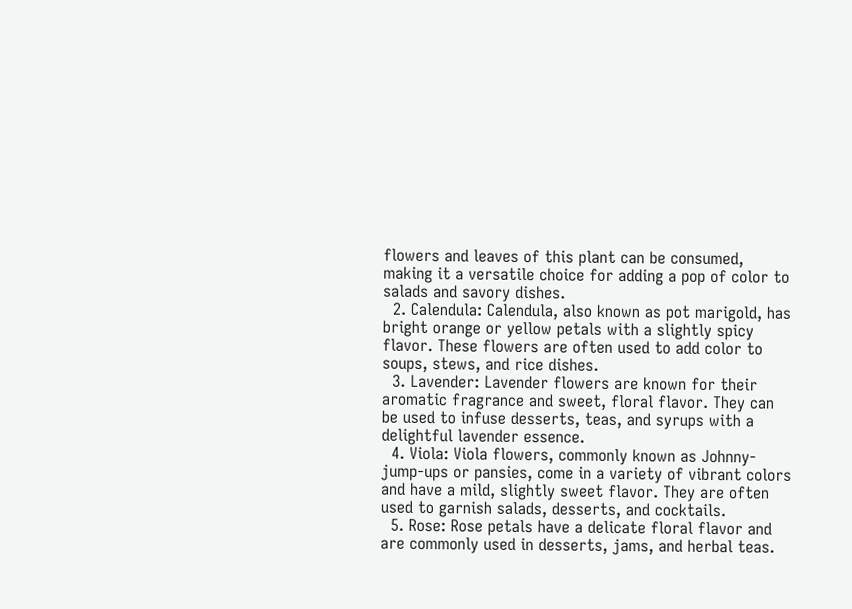flowers and leaves of this plant can be consumed, making it a versatile choice for adding a pop of color to salads and savory dishes.
  2. Calendula: Calendula, also known as pot marigold, has bright orange or yellow petals with a slightly spicy flavor. These flowers are often used to add color to soups, stews, and rice dishes.
  3. Lavender: Lavender flowers are known for their aromatic fragrance and sweet, floral flavor. They can be used to infuse desserts, teas, and syrups with a delightful lavender essence.
  4. Viola: Viola flowers, commonly known as Johnny-jump-ups or pansies, come in a variety of vibrant colors and have a mild, slightly sweet flavor. They are often used to garnish salads, desserts, and cocktails.
  5. Rose: Rose petals have a delicate floral flavor and are commonly used in desserts, jams, and herbal teas.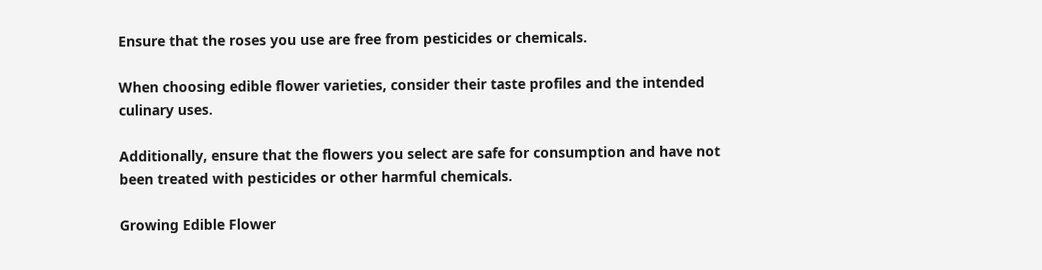Ensure that the roses you use are free from pesticides or chemicals.

When choosing edible flower varieties, consider their taste profiles and the intended culinary uses.

Additionally, ensure that the flowers you select are safe for consumption and have not been treated with pesticides or other harmful chemicals.

Growing Edible Flower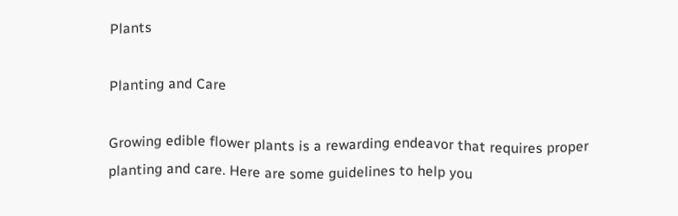Plants

Planting and Care

Growing edible flower plants is a rewarding endeavor that requires proper planting and care. Here are some guidelines to help you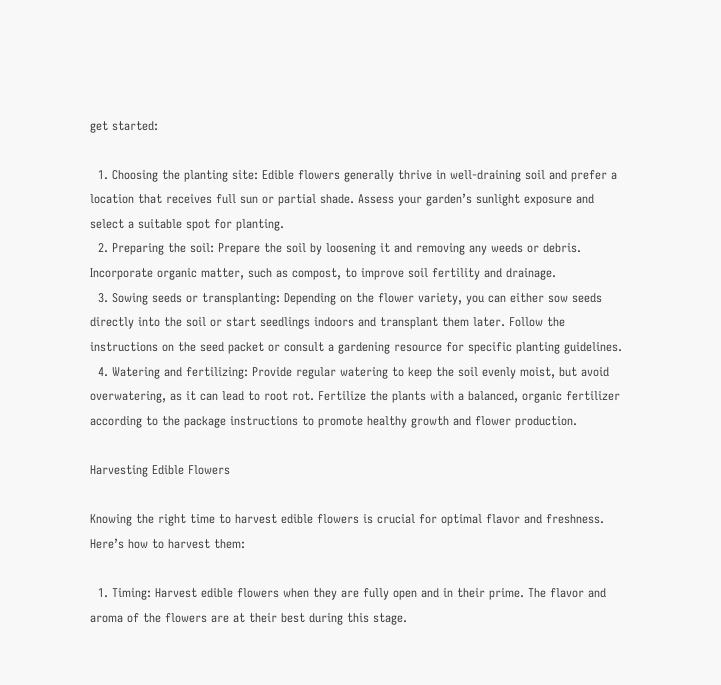get started:

  1. Choosing the planting site: Edible flowers generally thrive in well-draining soil and prefer a location that receives full sun or partial shade. Assess your garden’s sunlight exposure and select a suitable spot for planting.
  2. Preparing the soil: Prepare the soil by loosening it and removing any weeds or debris. Incorporate organic matter, such as compost, to improve soil fertility and drainage.
  3. Sowing seeds or transplanting: Depending on the flower variety, you can either sow seeds directly into the soil or start seedlings indoors and transplant them later. Follow the instructions on the seed packet or consult a gardening resource for specific planting guidelines.
  4. Watering and fertilizing: Provide regular watering to keep the soil evenly moist, but avoid overwatering, as it can lead to root rot. Fertilize the plants with a balanced, organic fertilizer according to the package instructions to promote healthy growth and flower production.

Harvesting Edible Flowers

Knowing the right time to harvest edible flowers is crucial for optimal flavor and freshness. Here’s how to harvest them:

  1. Timing: Harvest edible flowers when they are fully open and in their prime. The flavor and aroma of the flowers are at their best during this stage.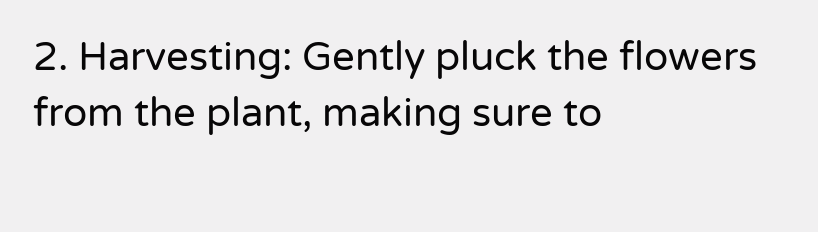2. Harvesting: Gently pluck the flowers from the plant, making sure to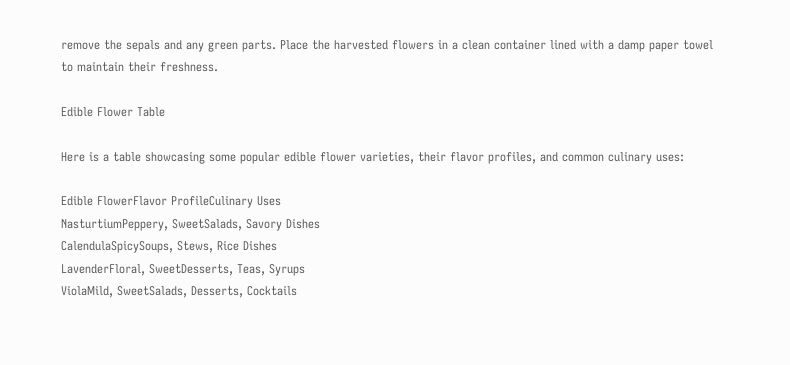remove the sepals and any green parts. Place the harvested flowers in a clean container lined with a damp paper towel to maintain their freshness.

Edible Flower Table

Here is a table showcasing some popular edible flower varieties, their flavor profiles, and common culinary uses:

Edible FlowerFlavor ProfileCulinary Uses
NasturtiumPeppery, SweetSalads, Savory Dishes
CalendulaSpicySoups, Stews, Rice Dishes
LavenderFloral, SweetDesserts, Teas, Syrups
ViolaMild, SweetSalads, Desserts, Cocktails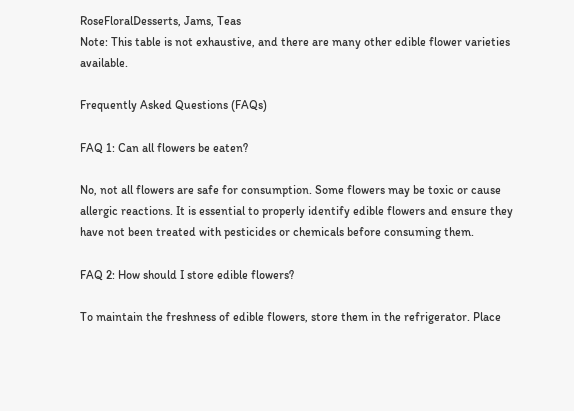RoseFloralDesserts, Jams, Teas
Note: This table is not exhaustive, and there are many other edible flower varieties available.

Frequently Asked Questions (FAQs)

FAQ 1: Can all flowers be eaten?

No, not all flowers are safe for consumption. Some flowers may be toxic or cause allergic reactions. It is essential to properly identify edible flowers and ensure they have not been treated with pesticides or chemicals before consuming them.

FAQ 2: How should I store edible flowers?

To maintain the freshness of edible flowers, store them in the refrigerator. Place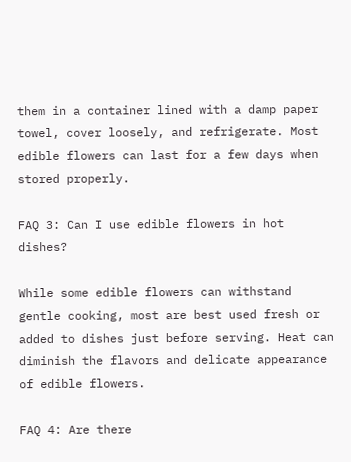them in a container lined with a damp paper towel, cover loosely, and refrigerate. Most edible flowers can last for a few days when stored properly.

FAQ 3: Can I use edible flowers in hot dishes?

While some edible flowers can withstand gentle cooking, most are best used fresh or added to dishes just before serving. Heat can diminish the flavors and delicate appearance of edible flowers.

FAQ 4: Are there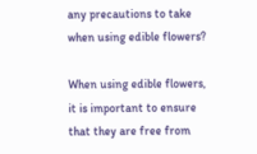any precautions to take when using edible flowers?

When using edible flowers, it is important to ensure that they are free from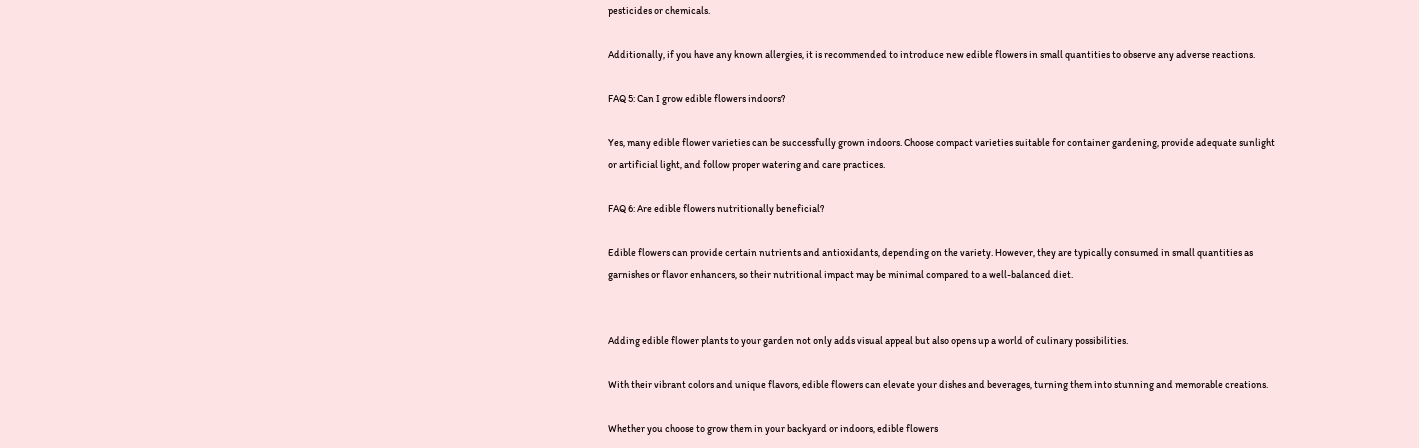pesticides or chemicals.

Additionally, if you have any known allergies, it is recommended to introduce new edible flowers in small quantities to observe any adverse reactions.

FAQ 5: Can I grow edible flowers indoors?

Yes, many edible flower varieties can be successfully grown indoors. Choose compact varieties suitable for container gardening, provide adequate sunlight or artificial light, and follow proper watering and care practices.

FAQ 6: Are edible flowers nutritionally beneficial?

Edible flowers can provide certain nutrients and antioxidants, depending on the variety. However, they are typically consumed in small quantities as garnishes or flavor enhancers, so their nutritional impact may be minimal compared to a well-balanced diet.


Adding edible flower plants to your garden not only adds visual appeal but also opens up a world of culinary possibilities.

With their vibrant colors and unique flavors, edible flowers can elevate your dishes and beverages, turning them into stunning and memorable creations.

Whether you choose to grow them in your backyard or indoors, edible flowers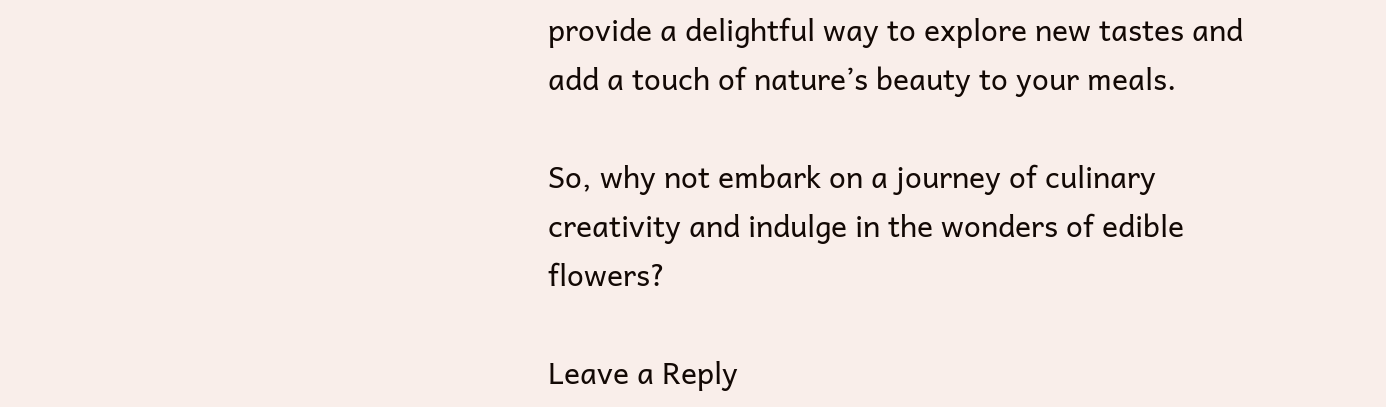provide a delightful way to explore new tastes and add a touch of nature’s beauty to your meals.

So, why not embark on a journey of culinary creativity and indulge in the wonders of edible flowers?

Leave a Reply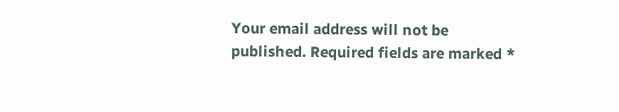Your email address will not be published. Required fields are marked *